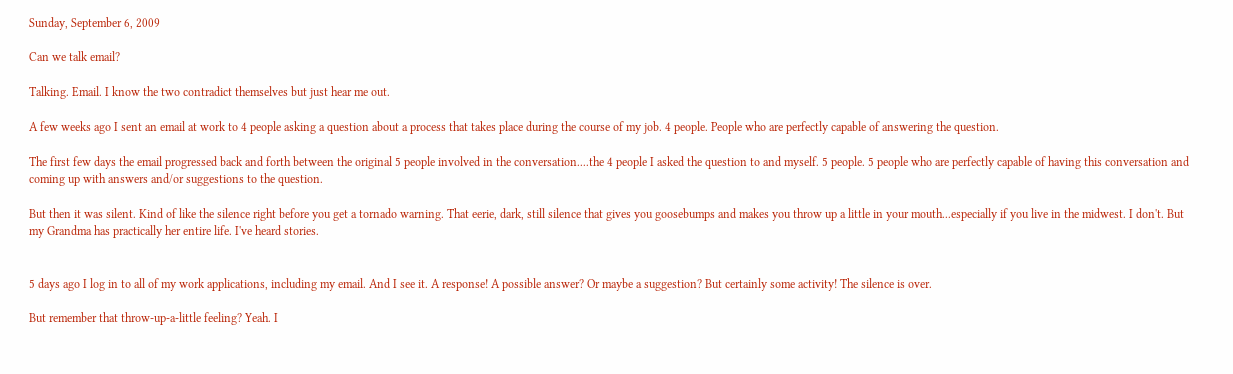Sunday, September 6, 2009

Can we talk email?

Talking. Email. I know the two contradict themselves but just hear me out.

A few weeks ago I sent an email at work to 4 people asking a question about a process that takes place during the course of my job. 4 people. People who are perfectly capable of answering the question.

The first few days the email progressed back and forth between the original 5 people involved in the conversation....the 4 people I asked the question to and myself. 5 people. 5 people who are perfectly capable of having this conversation and coming up with answers and/or suggestions to the question.

But then it was silent. Kind of like the silence right before you get a tornado warning. That eerie, dark, still silence that gives you goosebumps and makes you throw up a little in your mouth...especially if you live in the midwest. I don't. But my Grandma has practically her entire life. I've heard stories.


5 days ago I log in to all of my work applications, including my email. And I see it. A response! A possible answer? Or maybe a suggestion? But certainly some activity! The silence is over.

But remember that throw-up-a-little feeling? Yeah. I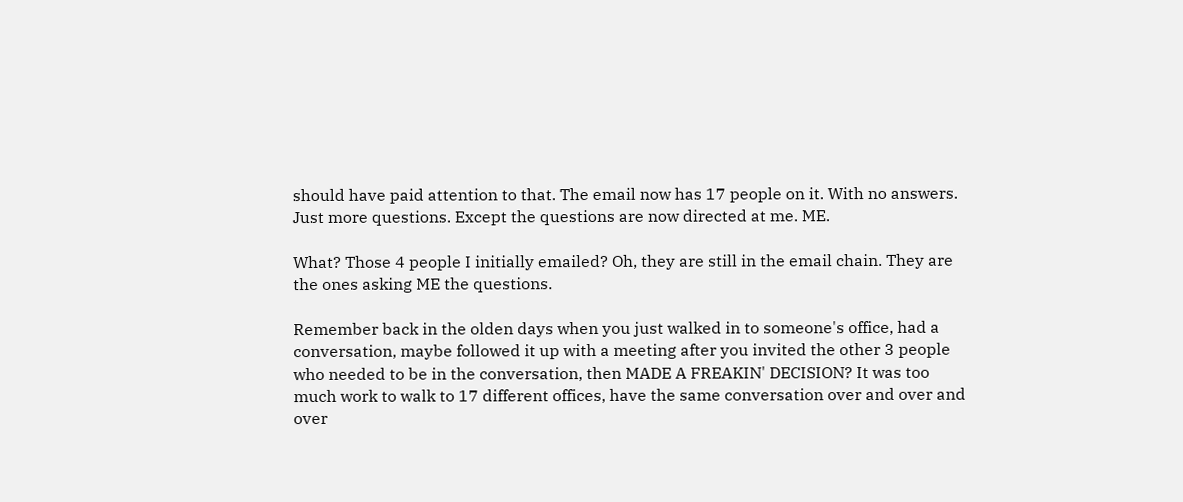should have paid attention to that. The email now has 17 people on it. With no answers. Just more questions. Except the questions are now directed at me. ME.

What? Those 4 people I initially emailed? Oh, they are still in the email chain. They are the ones asking ME the questions.

Remember back in the olden days when you just walked in to someone's office, had a conversation, maybe followed it up with a meeting after you invited the other 3 people who needed to be in the conversation, then MADE A FREAKIN' DECISION? It was too much work to walk to 17 different offices, have the same conversation over and over and over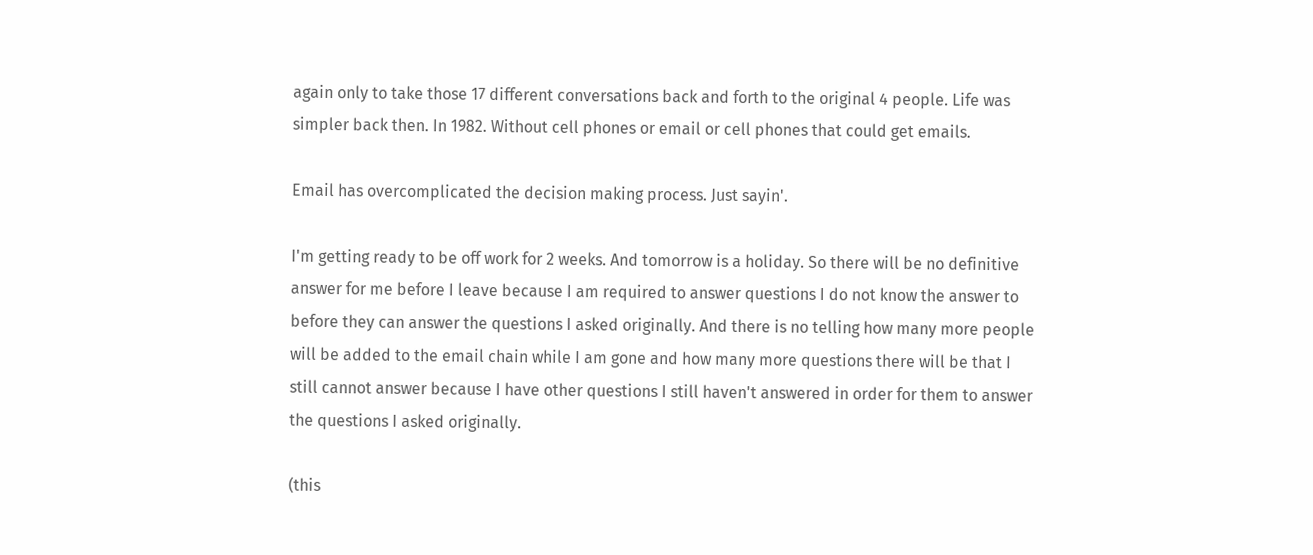again only to take those 17 different conversations back and forth to the original 4 people. Life was simpler back then. In 1982. Without cell phones or email or cell phones that could get emails.

Email has overcomplicated the decision making process. Just sayin'.

I'm getting ready to be off work for 2 weeks. And tomorrow is a holiday. So there will be no definitive answer for me before I leave because I am required to answer questions I do not know the answer to before they can answer the questions I asked originally. And there is no telling how many more people will be added to the email chain while I am gone and how many more questions there will be that I still cannot answer because I have other questions I still haven't answered in order for them to answer the questions I asked originally.

(this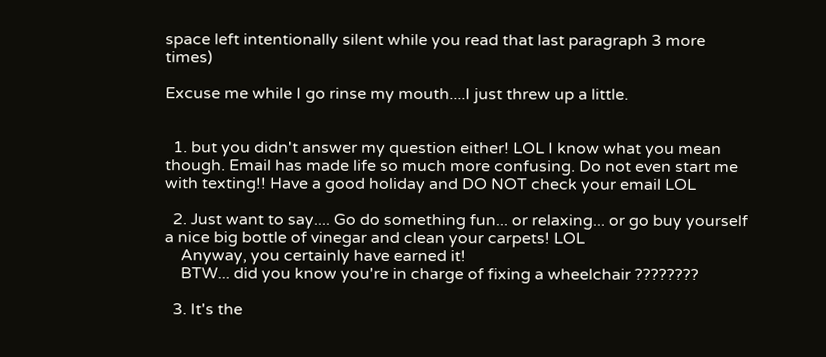space left intentionally silent while you read that last paragraph 3 more times)

Excuse me while I go rinse my mouth....I just threw up a little.


  1. but you didn't answer my question either! LOL I know what you mean though. Email has made life so much more confusing. Do not even start me with texting!! Have a good holiday and DO NOT check your email LOL

  2. Just want to say.... Go do something fun... or relaxing... or go buy yourself a nice big bottle of vinegar and clean your carpets! LOL
    Anyway, you certainly have earned it!
    BTW... did you know you're in charge of fixing a wheelchair ????????

  3. It's the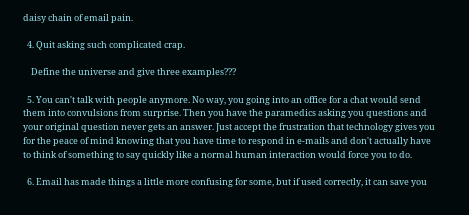daisy chain of email pain.

  4. Quit asking such complicated crap.

    Define the universe and give three examples???

  5. You can't talk with people anymore. No way, you going into an office for a chat would send them into convulsions from surprise. Then you have the paramedics asking you questions and your original question never gets an answer. Just accept the frustration that technology gives you for the peace of mind knowing that you have time to respond in e-mails and don't actually have to think of something to say quickly like a normal human interaction would force you to do.

  6. Email has made things a little more confusing for some, but if used correctly, it can save you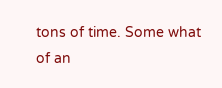tons of time. Some what of an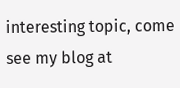interesting topic, come see my blog at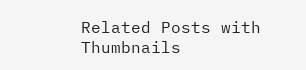Related Posts with Thumbnails